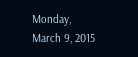Monday, March 9, 2015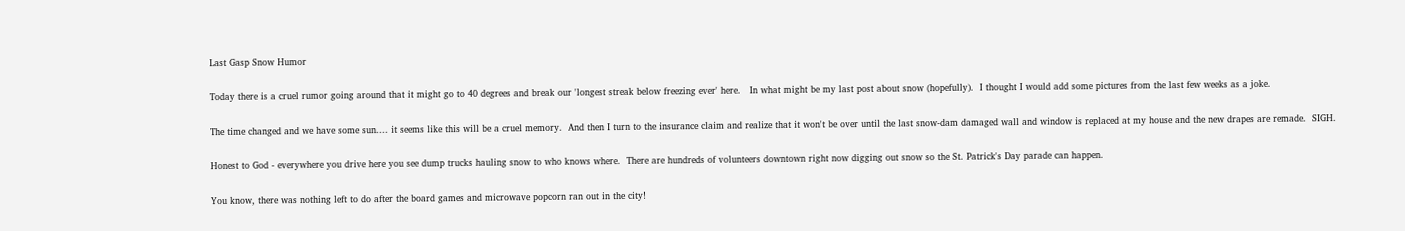Last Gasp Snow Humor

Today there is a cruel rumor going around that it might go to 40 degrees and break our 'longest streak below freezing ever' here.   In what might be my last post about snow (hopefully).  I thought I would add some pictures from the last few weeks as a joke.

The time changed and we have some sun.... it seems like this will be a cruel memory.  And then I turn to the insurance claim and realize that it won't be over until the last snow-dam damaged wall and window is replaced at my house and the new drapes are remade.  SIGH.

Honest to God - everywhere you drive here you see dump trucks hauling snow to who knows where.  There are hundreds of volunteers downtown right now digging out snow so the St. Patrick's Day parade can happen.

You know, there was nothing left to do after the board games and microwave popcorn ran out in the city!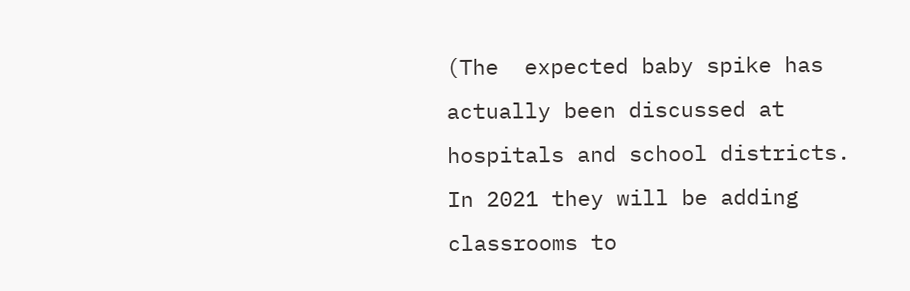(The  expected baby spike has actually been discussed at hospitals and school districts.  In 2021 they will be adding classrooms to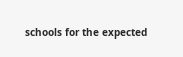schools for the expected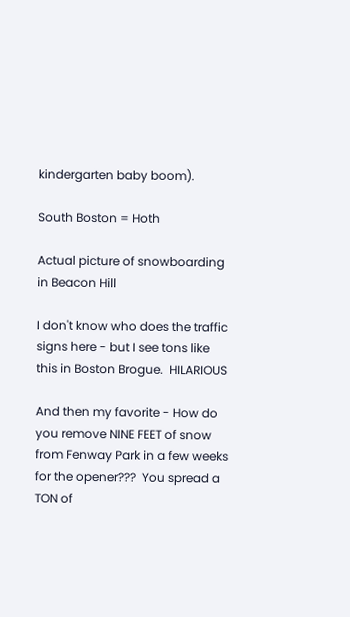kindergarten baby boom).

South Boston = Hoth

Actual picture of snowboarding in Beacon Hill

I don't know who does the traffic signs here - but I see tons like this in Boston Brogue.  HILARIOUS

And then my favorite - How do you remove NINE FEET of snow from Fenway Park in a few weeks for the opener???  You spread a TON of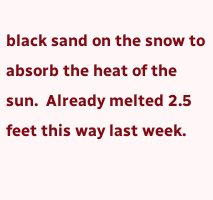black sand on the snow to absorb the heat of the sun.  Already melted 2.5 feet this way last week.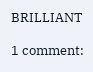BRILLIANT

1 comment: